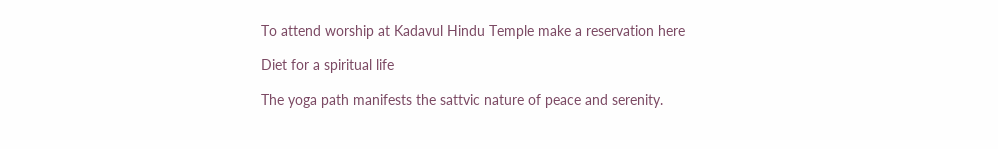To attend worship at Kadavul Hindu Temple make a reservation here

Diet for a spiritual life

The yoga path manifests the sattvic nature of peace and serenity.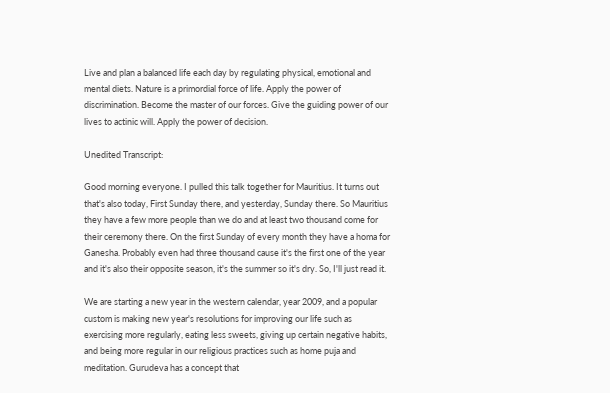Live and plan a balanced life each day by regulating physical, emotional and mental diets. Nature is a primordial force of life. Apply the power of discrimination. Become the master of our forces. Give the guiding power of our lives to actinic will. Apply the power of decision.

Unedited Transcript:

Good morning everyone. I pulled this talk together for Mauritius. It turns out that's also today, First Sunday there, and yesterday, Sunday there. So Mauritius they have a few more people than we do and at least two thousand come for their ceremony there. On the first Sunday of every month they have a homa for Ganesha. Probably even had three thousand cause it's the first one of the year and it's also their opposite season, it's the summer so it's dry. So, I'll just read it.

We are starting a new year in the western calendar, year 2009, and a popular custom is making new year's resolutions for improving our life such as exercising more regularly, eating less sweets, giving up certain negative habits, and being more regular in our religious practices such as home puja and meditation. Gurudeva has a concept that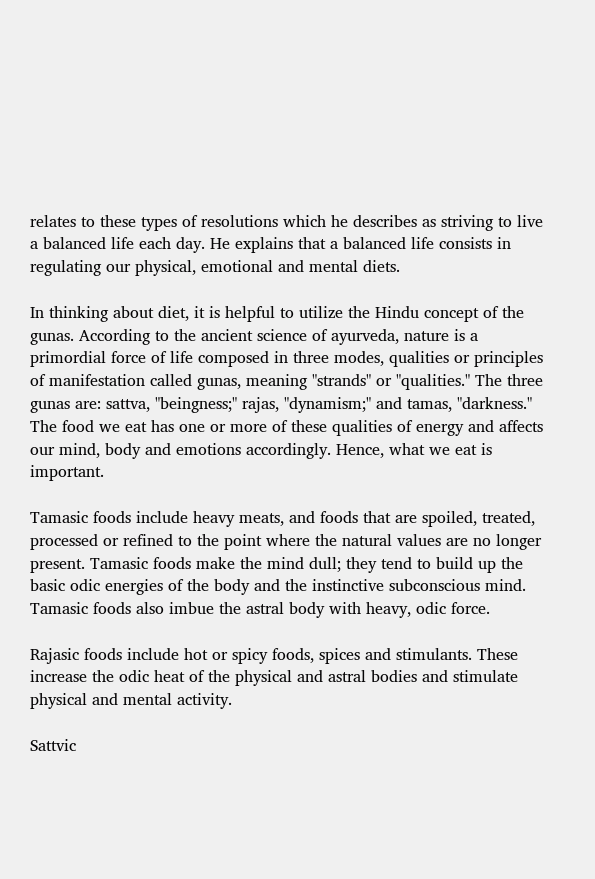relates to these types of resolutions which he describes as striving to live a balanced life each day. He explains that a balanced life consists in regulating our physical, emotional and mental diets.

In thinking about diet, it is helpful to utilize the Hindu concept of the gunas. According to the ancient science of ayurveda, nature is a primordial force of life composed in three modes, qualities or principles of manifestation called gunas, meaning "strands" or "qualities." The three gunas are: sattva, "beingness;" rajas, "dynamism;" and tamas, "darkness." The food we eat has one or more of these qualities of energy and affects our mind, body and emotions accordingly. Hence, what we eat is important.

Tamasic foods include heavy meats, and foods that are spoiled, treated, processed or refined to the point where the natural values are no longer present. Tamasic foods make the mind dull; they tend to build up the basic odic energies of the body and the instinctive subconscious mind. Tamasic foods also imbue the astral body with heavy, odic force.

Rajasic foods include hot or spicy foods, spices and stimulants. These increase the odic heat of the physical and astral bodies and stimulate physical and mental activity.

Sattvic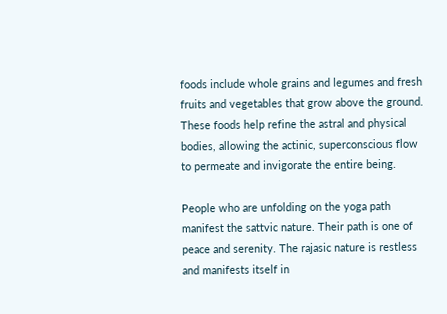foods include whole grains and legumes and fresh fruits and vegetables that grow above the ground. These foods help refine the astral and physical bodies, allowing the actinic, superconscious flow to permeate and invigorate the entire being.

People who are unfolding on the yoga path manifest the sattvic nature. Their path is one of peace and serenity. The rajasic nature is restless and manifests itself in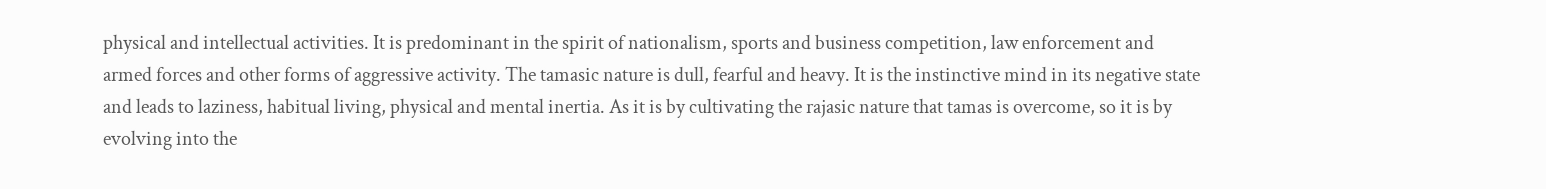physical and intellectual activities. It is predominant in the spirit of nationalism, sports and business competition, law enforcement and armed forces and other forms of aggressive activity. The tamasic nature is dull, fearful and heavy. It is the instinctive mind in its negative state and leads to laziness, habitual living, physical and mental inertia. As it is by cultivating the rajasic nature that tamas is overcome, so it is by evolving into the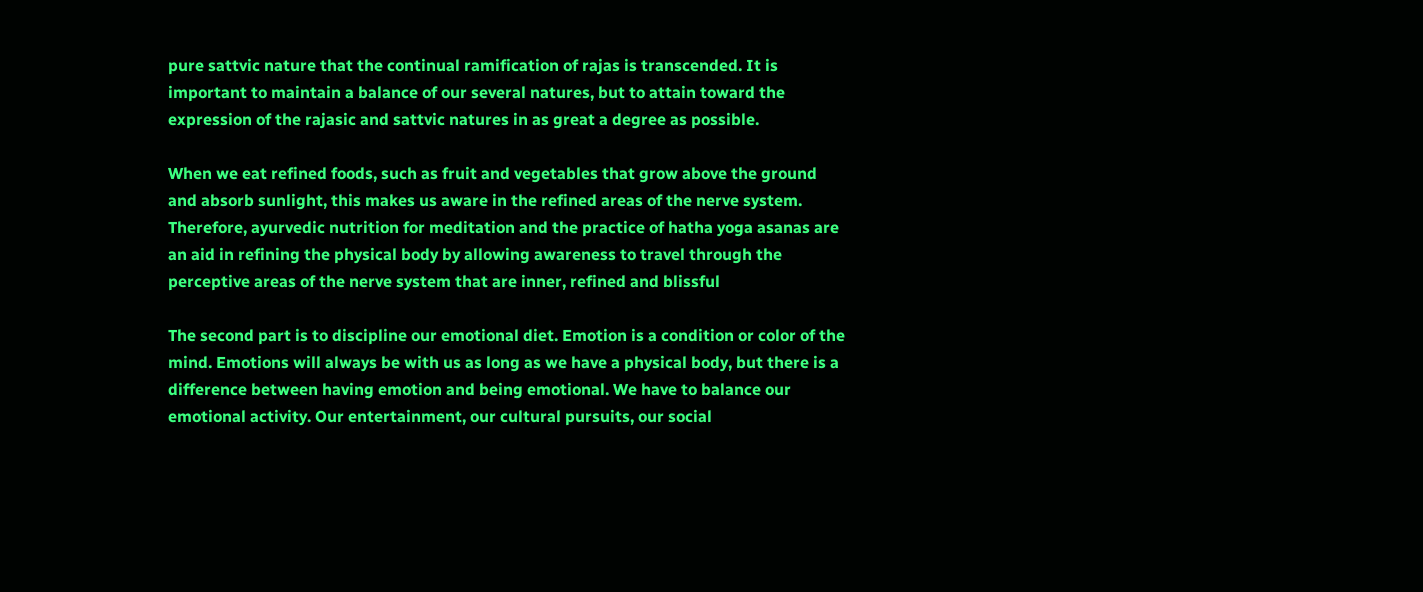pure sattvic nature that the continual ramification of rajas is transcended. It is important to maintain a balance of our several natures, but to attain toward the expression of the rajasic and sattvic natures in as great a degree as possible.

When we eat refined foods, such as fruit and vegetables that grow above the ground and absorb sunlight, this makes us aware in the refined areas of the nerve system. Therefore, ayurvedic nutrition for meditation and the practice of hatha yoga asanas are an aid in refining the physical body by allowing awareness to travel through the perceptive areas of the nerve system that are inner, refined and blissful

The second part is to discipline our emotional diet. Emotion is a condition or color of the mind. Emotions will always be with us as long as we have a physical body, but there is a difference between having emotion and being emotional. We have to balance our emotional activity. Our entertainment, our cultural pursuits, our social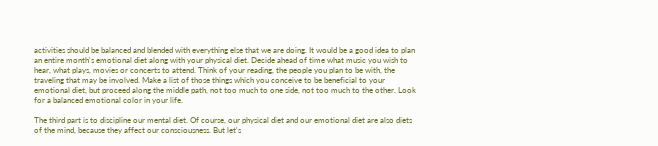activities should be balanced and blended with everything else that we are doing. It would be a good idea to plan an entire month's emotional diet along with your physical diet. Decide ahead of time what music you wish to hear, what plays, movies or concerts to attend. Think of your reading, the people you plan to be with, the traveling that may be involved. Make a list of those things which you conceive to be beneficial to your emotional diet, but proceed along the middle path, not too much to one side, not too much to the other. Look for a balanced emotional color in your life.

The third part is to discipline our mental diet. Of course, our physical diet and our emotional diet are also diets of the mind, because they affect our consciousness. But let's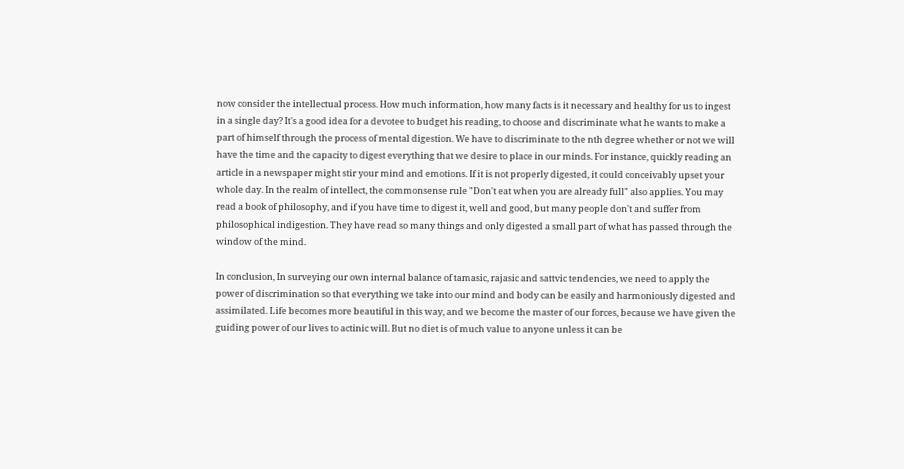now consider the intellectual process. How much information, how many facts is it necessary and healthy for us to ingest in a single day? It's a good idea for a devotee to budget his reading, to choose and discriminate what he wants to make a part of himself through the process of mental digestion. We have to discriminate to the nth degree whether or not we will have the time and the capacity to digest everything that we desire to place in our minds. For instance, quickly reading an article in a newspaper might stir your mind and emotions. If it is not properly digested, it could conceivably upset your whole day. In the realm of intellect, the commonsense rule "Don't eat when you are already full" also applies. You may read a book of philosophy, and if you have time to digest it, well and good, but many people don't and suffer from philosophical indigestion. They have read so many things and only digested a small part of what has passed through the window of the mind.

In conclusion, In surveying our own internal balance of tamasic, rajasic and sattvic tendencies, we need to apply the power of discrimination so that everything we take into our mind and body can be easily and harmoniously digested and assimilated. Life becomes more beautiful in this way, and we become the master of our forces, because we have given the guiding power of our lives to actinic will. But no diet is of much value to anyone unless it can be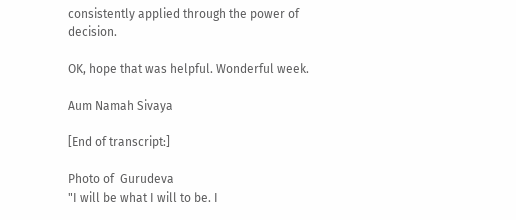consistently applied through the power of decision.

OK, hope that was helpful. Wonderful week.

Aum Namah Sivaya

[End of transcript:]

Photo of  Gurudeva
"I will be what I will to be. I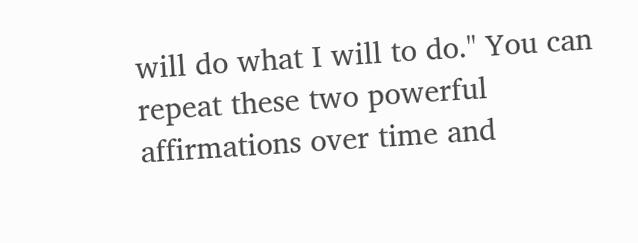will do what I will to do." You can repeat these two powerful affirmations over time and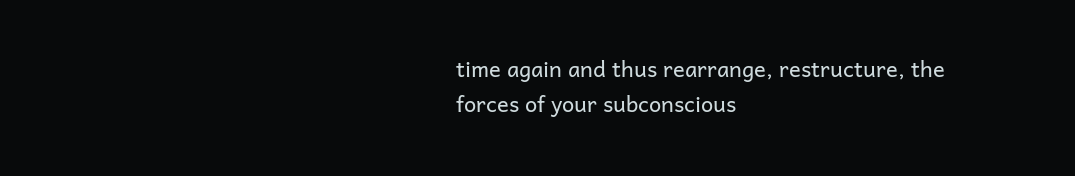time again and thus rearrange, restructure, the forces of your subconscious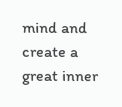mind and create a great inner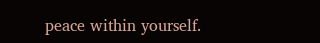peace within yourself.